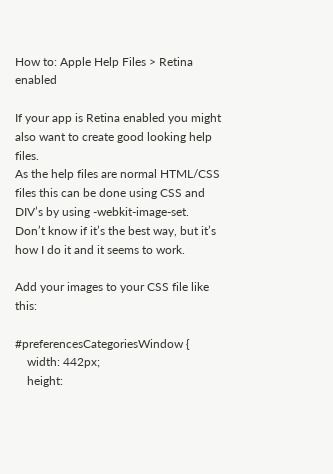How to: Apple Help Files > Retina enabled

If your app is Retina enabled you might also want to create good looking help files.
As the help files are normal HTML/CSS files this can be done using CSS and DIV’s by using -webkit-image-set.
Don’t know if it’s the best way, but it’s how I do it and it seems to work.

Add your images to your CSS file like this:

#preferencesCategoriesWindow {
    width: 442px;
    height: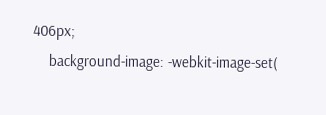406px;
    background-image: -webkit-image-set(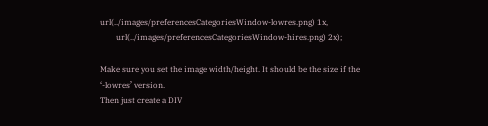url(../images/preferencesCategoriesWindow-lowres.png) 1x,
        url(../images/preferencesCategoriesWindow-hires.png) 2x);

Make sure you set the image width/height. It should be the size if the ‘-lowres’ version.
Then just create a DIV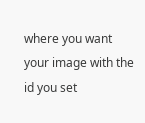where you want your image with the id you set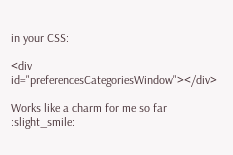in your CSS:

<div id="preferencesCategoriesWindow"></div>

Works like a charm for me so far :slight_smile: